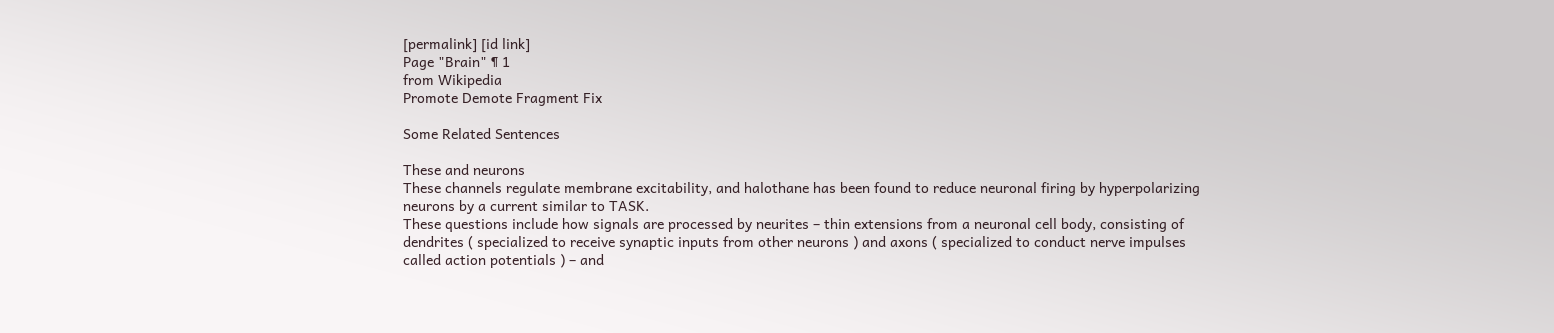[permalink] [id link]
Page "Brain" ¶ 1
from Wikipedia
Promote Demote Fragment Fix

Some Related Sentences

These and neurons
These channels regulate membrane excitability, and halothane has been found to reduce neuronal firing by hyperpolarizing neurons by a current similar to TASK.
These questions include how signals are processed by neurites – thin extensions from a neuronal cell body, consisting of dendrites ( specialized to receive synaptic inputs from other neurons ) and axons ( specialized to conduct nerve impulses called action potentials ) – and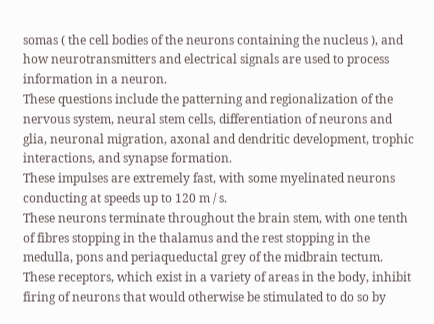somas ( the cell bodies of the neurons containing the nucleus ), and how neurotransmitters and electrical signals are used to process information in a neuron.
These questions include the patterning and regionalization of the nervous system, neural stem cells, differentiation of neurons and glia, neuronal migration, axonal and dendritic development, trophic interactions, and synapse formation.
These impulses are extremely fast, with some myelinated neurons conducting at speeds up to 120 m / s.
These neurons terminate throughout the brain stem, with one tenth of fibres stopping in the thalamus and the rest stopping in the medulla, pons and periaqueductal grey of the midbrain tectum.
These receptors, which exist in a variety of areas in the body, inhibit firing of neurons that would otherwise be stimulated to do so by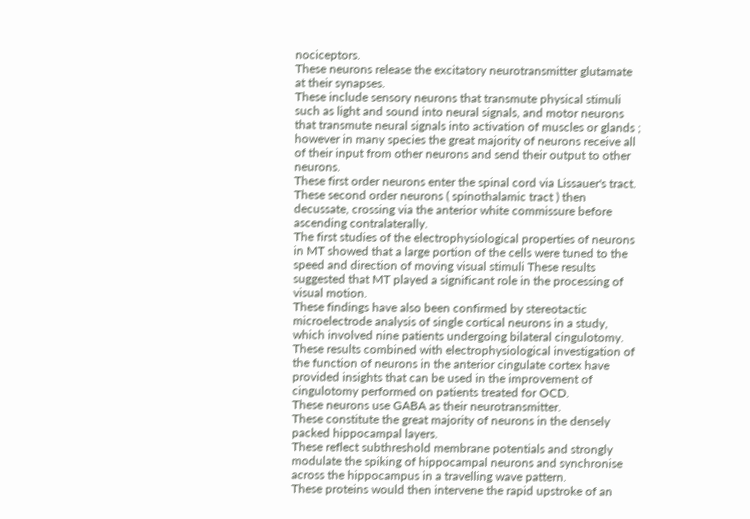nociceptors.
These neurons release the excitatory neurotransmitter glutamate at their synapses.
These include sensory neurons that transmute physical stimuli such as light and sound into neural signals, and motor neurons that transmute neural signals into activation of muscles or glands ; however in many species the great majority of neurons receive all of their input from other neurons and send their output to other neurons.
These first order neurons enter the spinal cord via Lissauer's tract.
These second order neurons ( spinothalamic tract ) then decussate, crossing via the anterior white commissure before ascending contralaterally.
The first studies of the electrophysiological properties of neurons in MT showed that a large portion of the cells were tuned to the speed and direction of moving visual stimuli These results suggested that MT played a significant role in the processing of visual motion.
These findings have also been confirmed by stereotactic microelectrode analysis of single cortical neurons in a study, which involved nine patients undergoing bilateral cingulotomy.
These results combined with electrophysiological investigation of the function of neurons in the anterior cingulate cortex have provided insights that can be used in the improvement of cingulotomy performed on patients treated for OCD.
These neurons use GABA as their neurotransmitter.
These constitute the great majority of neurons in the densely packed hippocampal layers.
These reflect subthreshold membrane potentials and strongly modulate the spiking of hippocampal neurons and synchronise across the hippocampus in a travelling wave pattern.
These proteins would then intervene the rapid upstroke of an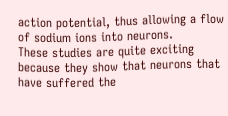action potential, thus allowing a flow of sodium ions into neurons.
These studies are quite exciting because they show that neurons that have suffered the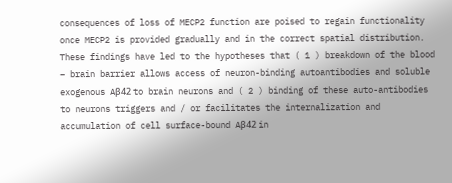consequences of loss of MECP2 function are poised to regain functionality once MECP2 is provided gradually and in the correct spatial distribution.
These findings have led to the hypotheses that ( 1 ) breakdown of the blood – brain barrier allows access of neuron-binding autoantibodies and soluble exogenous Aβ42 to brain neurons and ( 2 ) binding of these auto-antibodies to neurons triggers and / or facilitates the internalization and accumulation of cell surface-bound Aβ42 in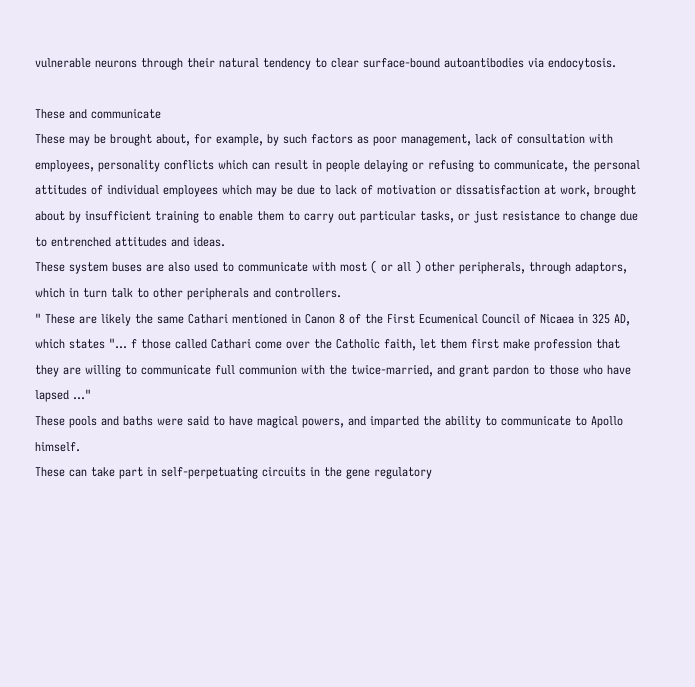vulnerable neurons through their natural tendency to clear surface-bound autoantibodies via endocytosis.

These and communicate
These may be brought about, for example, by such factors as poor management, lack of consultation with employees, personality conflicts which can result in people delaying or refusing to communicate, the personal attitudes of individual employees which may be due to lack of motivation or dissatisfaction at work, brought about by insufficient training to enable them to carry out particular tasks, or just resistance to change due to entrenched attitudes and ideas.
These system buses are also used to communicate with most ( or all ) other peripherals, through adaptors, which in turn talk to other peripherals and controllers.
" These are likely the same Cathari mentioned in Canon 8 of the First Ecumenical Council of Nicaea in 325 AD, which states "... f those called Cathari come over the Catholic faith, let them first make profession that they are willing to communicate full communion with the twice-married, and grant pardon to those who have lapsed ..."
These pools and baths were said to have magical powers, and imparted the ability to communicate to Apollo himself.
These can take part in self-perpetuating circuits in the gene regulatory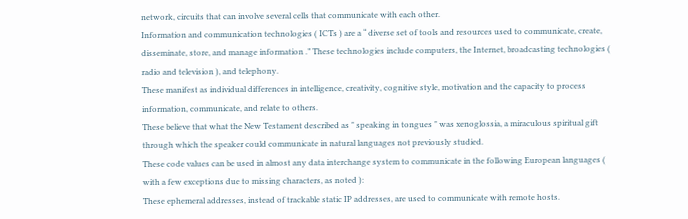network, circuits that can involve several cells that communicate with each other.
Information and communication technologies ( ICTs ) are a “ diverse set of tools and resources used to communicate, create, disseminate, store, and manage information .” These technologies include computers, the Internet, broadcasting technologies ( radio and television ), and telephony.
These manifest as individual differences in intelligence, creativity, cognitive style, motivation and the capacity to process information, communicate, and relate to others.
These believe that what the New Testament described as " speaking in tongues " was xenoglossia, a miraculous spiritual gift through which the speaker could communicate in natural languages not previously studied.
These code values can be used in almost any data interchange system to communicate in the following European languages ( with a few exceptions due to missing characters, as noted ):
These ephemeral addresses, instead of trackable static IP addresses, are used to communicate with remote hosts.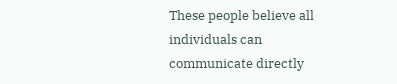These people believe all individuals can communicate directly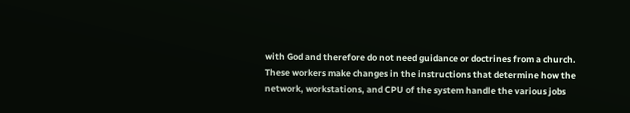with God and therefore do not need guidance or doctrines from a church.
These workers make changes in the instructions that determine how the network, workstations, and CPU of the system handle the various jobs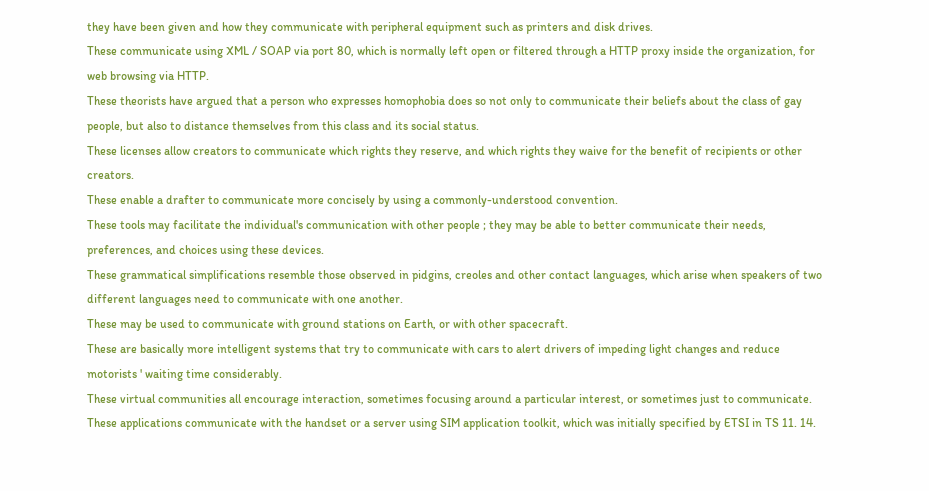they have been given and how they communicate with peripheral equipment such as printers and disk drives.
These communicate using XML / SOAP via port 80, which is normally left open or filtered through a HTTP proxy inside the organization, for web browsing via HTTP.
These theorists have argued that a person who expresses homophobia does so not only to communicate their beliefs about the class of gay people, but also to distance themselves from this class and its social status.
These licenses allow creators to communicate which rights they reserve, and which rights they waive for the benefit of recipients or other creators.
These enable a drafter to communicate more concisely by using a commonly-understood convention.
These tools may facilitate the individual's communication with other people ; they may be able to better communicate their needs, preferences, and choices using these devices.
These grammatical simplifications resemble those observed in pidgins, creoles and other contact languages, which arise when speakers of two different languages need to communicate with one another.
These may be used to communicate with ground stations on Earth, or with other spacecraft.
These are basically more intelligent systems that try to communicate with cars to alert drivers of impeding light changes and reduce motorists ' waiting time considerably.
These virtual communities all encourage interaction, sometimes focusing around a particular interest, or sometimes just to communicate.
These applications communicate with the handset or a server using SIM application toolkit, which was initially specified by ETSI in TS 11. 14.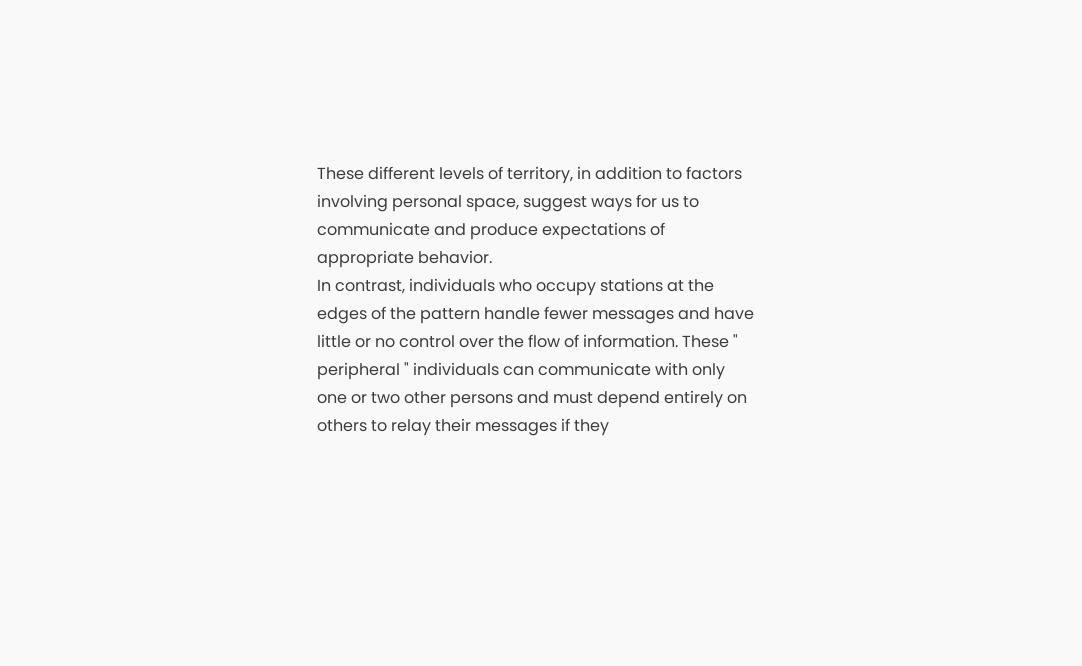These different levels of territory, in addition to factors involving personal space, suggest ways for us to communicate and produce expectations of appropriate behavior.
In contrast, individuals who occupy stations at the edges of the pattern handle fewer messages and have little or no control over the flow of information. These " peripheral " individuals can communicate with only one or two other persons and must depend entirely on others to relay their messages if they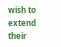wish to extend their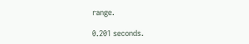range.

0.201 seconds.